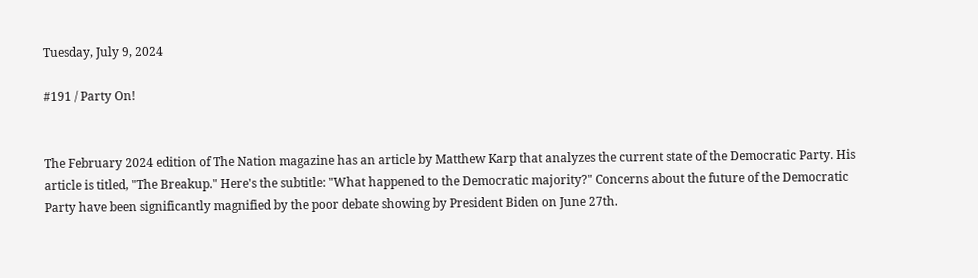Tuesday, July 9, 2024

#191 / Party On!


The February 2024 edition of The Nation magazine has an article by Matthew Karp that analyzes the current state of the Democratic Party. His article is titled, "The Breakup." Here's the subtitle: "What happened to the Democratic majority?" Concerns about the future of the Democratic Party have been significantly magnified by the poor debate showing by President Biden on June 27th.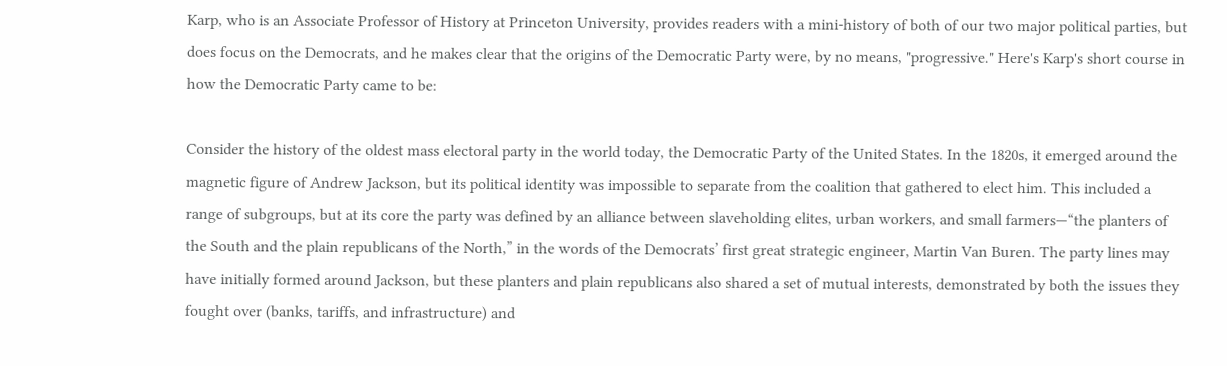Karp, who is an Associate Professor of History at Princeton University, provides readers with a mini-history of both of our two major political parties, but does focus on the Democrats, and he makes clear that the origins of the Democratic Party were, by no means, "progressive." Here's Karp's short course in how the Democratic Party came to be:

Consider the history of the oldest mass electoral party in the world today, the Democratic Party of the United States. In the 1820s, it emerged around the magnetic figure of Andrew Jackson, but its political identity was impossible to separate from the coalition that gathered to elect him. This included a range of subgroups, but at its core the party was defined by an alliance between slaveholding elites, urban workers, and small farmers—“the planters of the South and the plain republicans of the North,” in the words of the Democrats’ first great strategic engineer, Martin Van Buren. The party lines may have initially formed around Jackson, but these planters and plain republicans also shared a set of mutual interests, demonstrated by both the issues they fought over (banks, tariffs, and infrastructure) and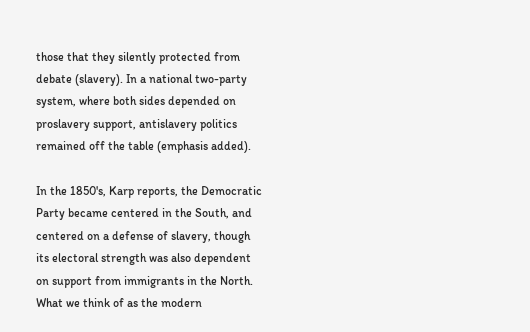those that they silently protected from debate (slavery). In a national two-party system, where both sides depended on proslavery support, antislavery politics remained off the table (emphasis added).

In the 1850's, Karp reports, the Democratic Party became centered in the South, and centered on a defense of slavery, though its electoral strength was also dependent on support from immigrants in the North. What we think of as the modern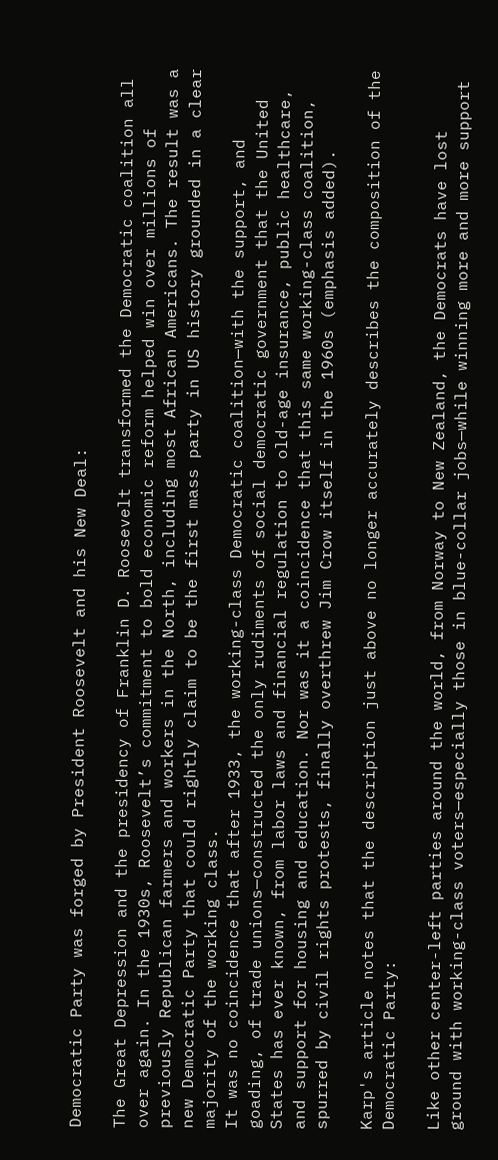Democratic Party was forged by President Roosevelt and his New Deal:

The Great Depression and the presidency of Franklin D. Roosevelt transformed the Democratic coalition all over again. In the 1930s, Roosevelt’s commitment to bold economic reform helped win over millions of previously Republican farmers and workers in the North, including most African Americans. The result was a new Democratic Party that could rightly claim to be the first mass party in US history grounded in a clear majority of the working class.
It was no coincidence that after 1933, the working-class Democratic coalition—with the support, and goading, of trade unions—constructed the only rudiments of social democratic government that the United States has ever known, from labor laws and financial regulation to old-age insurance, public healthcare, and support for housing and education. Nor was it a coincidence that this same working-class coalition, spurred by civil rights protests, finally overthrew Jim Crow itself in the 1960s (emphasis added).

Karp's article notes that the description just above no longer accurately describes the composition of the Democratic Party:

Like other center-left parties around the world, from Norway to New Zealand, the Democrats have lost ground with working-class voters—especially those in blue-collar jobs—while winning more and more support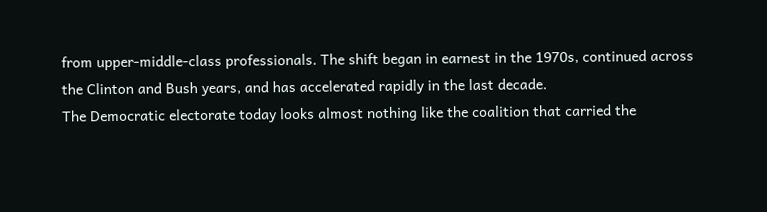from upper-middle-class professionals. The shift began in earnest in the 1970s, continued across the Clinton and Bush years, and has accelerated rapidly in the last decade.
The Democratic electorate today looks almost nothing like the coalition that carried the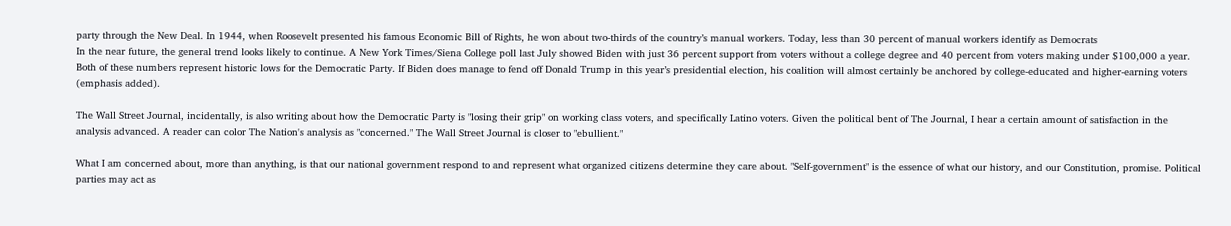party through the New Deal. In 1944, when Roosevelt presented his famous Economic Bill of Rights, he won about two-thirds of the country’s manual workers. Today, less than 30 percent of manual workers identify as Democrats
In the near future, the general trend looks likely to continue. A New York Times/Siena College poll last July showed Biden with just 36 percent support from voters without a college degree and 40 percent from voters making under $100,000 a year. Both of these numbers represent historic lows for the Democratic Party. If Biden does manage to fend off Donald Trump in this year’s presidential election, his coalition will almost certainly be anchored by college-educated and higher-earning voters (emphasis added).

The Wall Street Journal, incidentally, is also writing about how the Democratic Party is "losing their grip" on working class voters, and specifically Latino voters. Given the political bent of The Journal, I hear a certain amount of satisfaction in the analysis advanced. A reader can color The Nation's analysis as "concerned." The Wall Street Journal is closer to "ebullient."

What I am concerned about, more than anything, is that our national government respond to and represent what organized citizens determine they care about. "Self-government" is the essence of what our history, and our Constitution, promise. Political parties may act as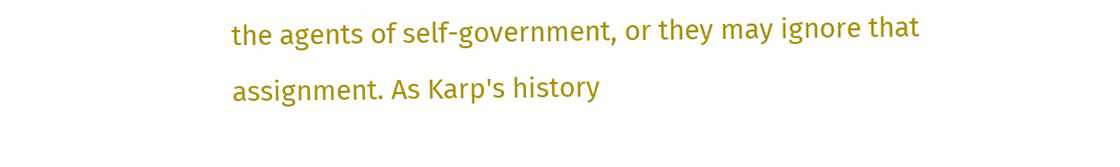the agents of self-government, or they may ignore that assignment. As Karp's history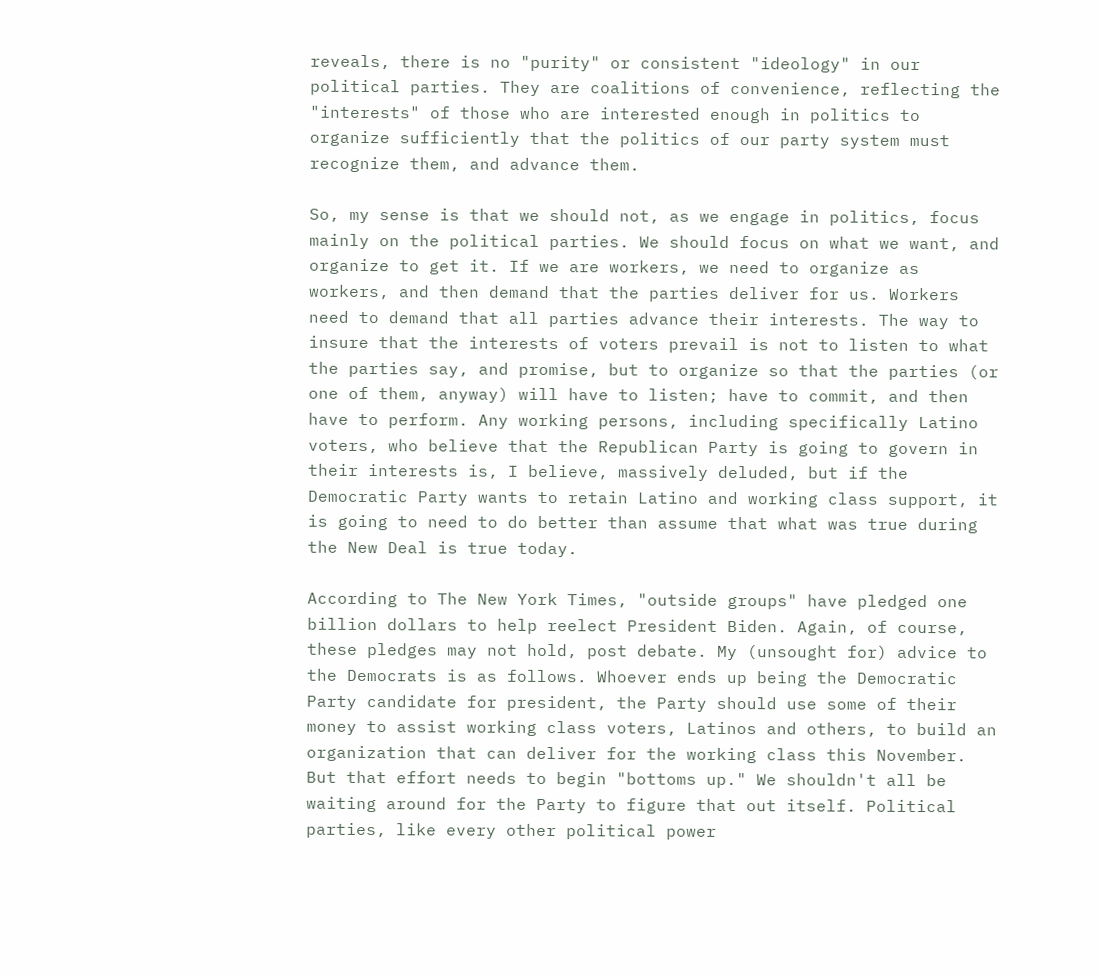reveals, there is no "purity" or consistent "ideology" in our political parties. They are coalitions of convenience, reflecting the "interests" of those who are interested enough in politics to organize sufficiently that the politics of our party system must recognize them, and advance them.

So, my sense is that we should not, as we engage in politics, focus mainly on the political parties. We should focus on what we want, and organize to get it. If we are workers, we need to organize as workers, and then demand that the parties deliver for us. Workers need to demand that all parties advance their interests. The way to insure that the interests of voters prevail is not to listen to what the parties say, and promise, but to organize so that the parties (or one of them, anyway) will have to listen; have to commit, and then have to perform. Any working persons, including specifically Latino voters, who believe that the Republican Party is going to govern in their interests is, I believe, massively deluded, but if the Democratic Party wants to retain Latino and working class support, it is going to need to do better than assume that what was true during the New Deal is true today.

According to The New York Times, "outside groups" have pledged one billion dollars to help reelect President Biden. Again, of course, these pledges may not hold, post debate. My (unsought for) advice to the Democrats is as follows. Whoever ends up being the Democratic Party candidate for president, the Party should use some of their money to assist working class voters, Latinos and others, to build an organization that can deliver for the working class this November. But that effort needs to begin "bottoms up." We shouldn't all be waiting around for the Party to figure that out itself. Political parties, like every other political power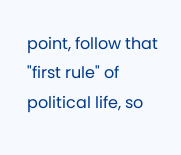point, follow that "first rule" of political life, so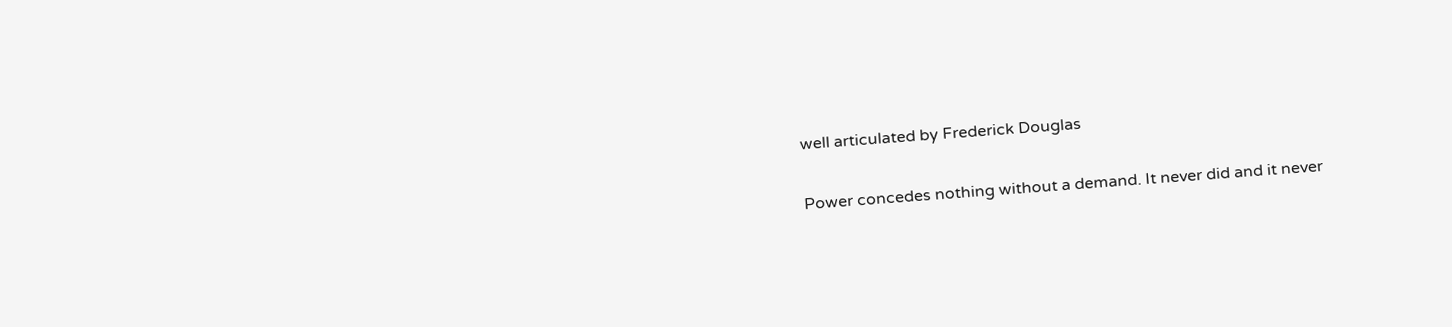well articulated by Frederick Douglas

Power concedes nothing without a demand. It never did and it never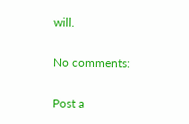will.

No comments:

Post a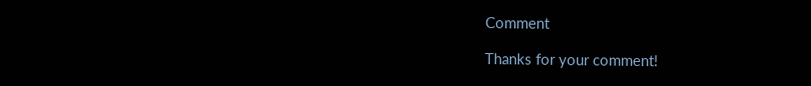Comment

Thanks for your comment!